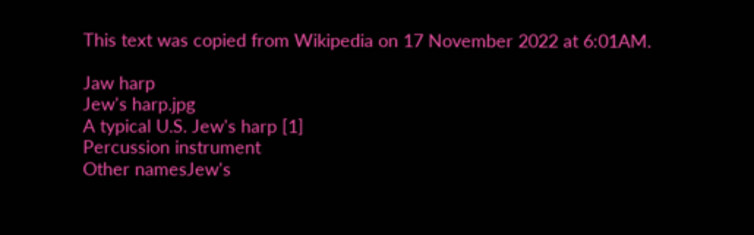This text was copied from Wikipedia on 17 November 2022 at 6:01AM.

Jaw harp
Jew's harp.jpg
A typical U.S. Jew's harp [1]
Percussion instrument
Other namesJew's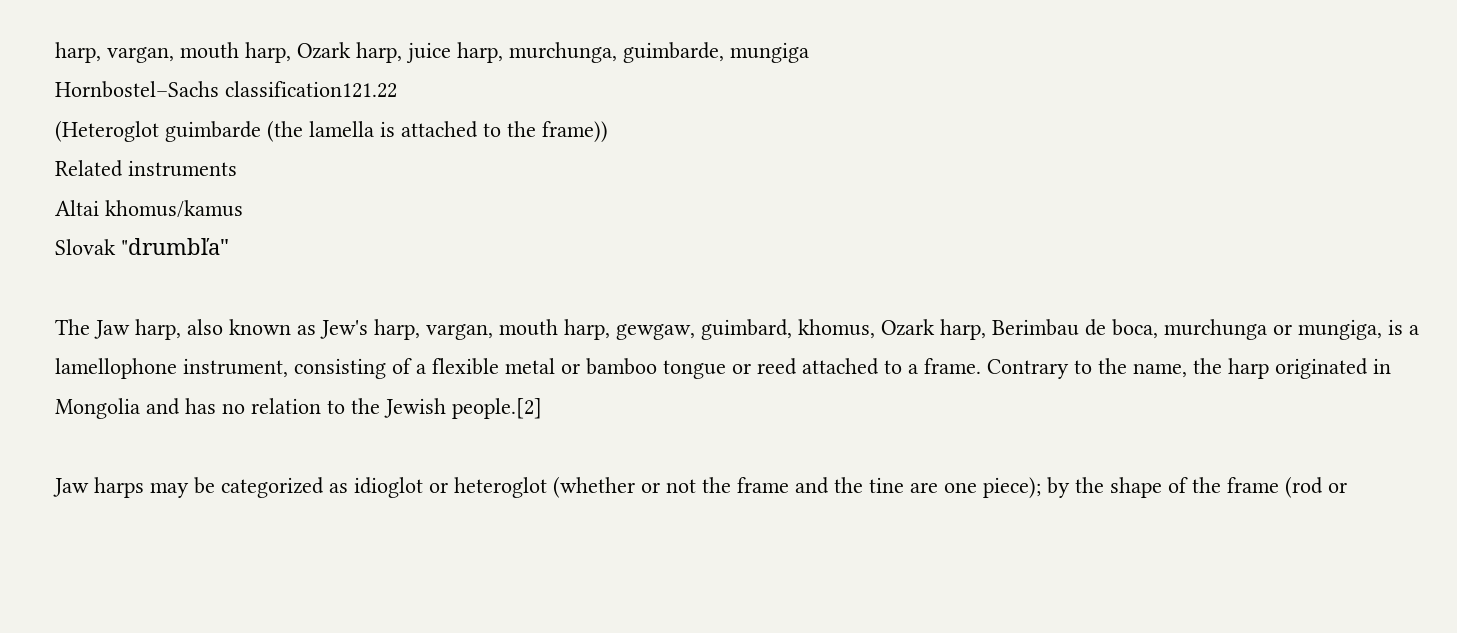harp, vargan, mouth harp, Ozark harp, juice harp, murchunga, guimbarde, mungiga
Hornbostel–Sachs classification121.22
(Heteroglot guimbarde (the lamella is attached to the frame))
Related instruments
Altai khomus/kamus
Slovak "drumbľa"

The Jaw harp, also known as Jew's harp, vargan, mouth harp, gewgaw, guimbard, khomus, Ozark harp, Berimbau de boca, murchunga or mungiga, is a lamellophone instrument, consisting of a flexible metal or bamboo tongue or reed attached to a frame. Contrary to the name, the harp originated in Mongolia and has no relation to the Jewish people.[2]

Jaw harps may be categorized as idioglot or heteroglot (whether or not the frame and the tine are one piece); by the shape of the frame (rod or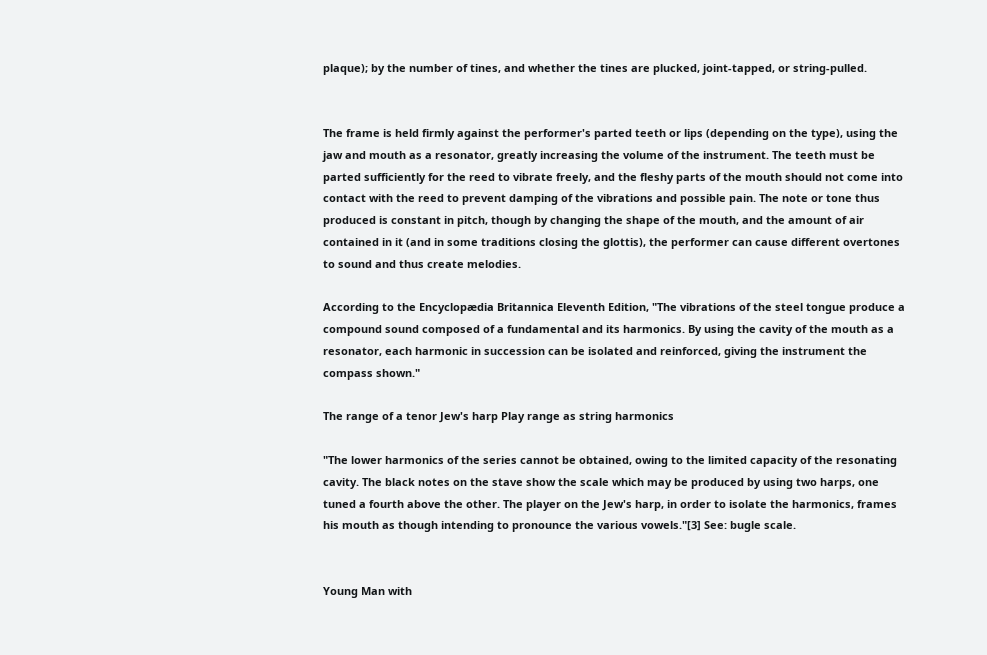plaque); by the number of tines, and whether the tines are plucked, joint-tapped, or string-pulled.


The frame is held firmly against the performer's parted teeth or lips (depending on the type), using the jaw and mouth as a resonator, greatly increasing the volume of the instrument. The teeth must be parted sufficiently for the reed to vibrate freely, and the fleshy parts of the mouth should not come into contact with the reed to prevent damping of the vibrations and possible pain. The note or tone thus produced is constant in pitch, though by changing the shape of the mouth, and the amount of air contained in it (and in some traditions closing the glottis), the performer can cause different overtones to sound and thus create melodies.

According to the Encyclopædia Britannica Eleventh Edition, "The vibrations of the steel tongue produce a compound sound composed of a fundamental and its harmonics. By using the cavity of the mouth as a resonator, each harmonic in succession can be isolated and reinforced, giving the instrument the compass shown."

The range of a tenor Jew's harp Play range as string harmonics

"The lower harmonics of the series cannot be obtained, owing to the limited capacity of the resonating cavity. The black notes on the stave show the scale which may be produced by using two harps, one tuned a fourth above the other. The player on the Jew's harp, in order to isolate the harmonics, frames his mouth as though intending to pronounce the various vowels."[3] See: bugle scale.


Young Man with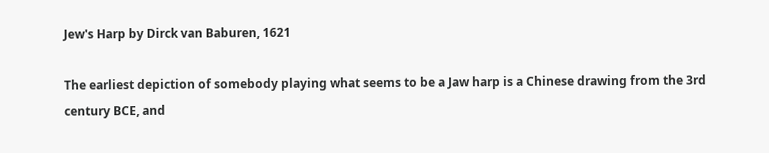Jew's Harp by Dirck van Baburen, 1621

The earliest depiction of somebody playing what seems to be a Jaw harp is a Chinese drawing from the 3rd century BCE, and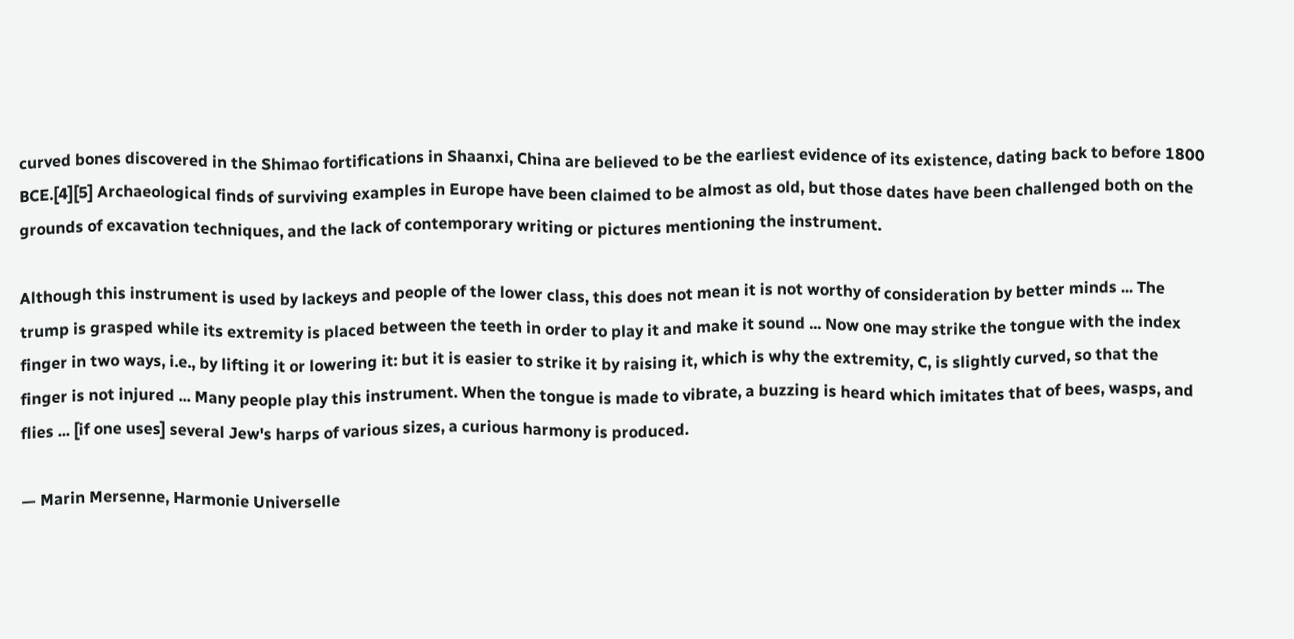curved bones discovered in the Shimao fortifications in Shaanxi, China are believed to be the earliest evidence of its existence, dating back to before 1800 BCE.[4][5] Archaeological finds of surviving examples in Europe have been claimed to be almost as old, but those dates have been challenged both on the grounds of excavation techniques, and the lack of contemporary writing or pictures mentioning the instrument.

Although this instrument is used by lackeys and people of the lower class, this does not mean it is not worthy of consideration by better minds ... The trump is grasped while its extremity is placed between the teeth in order to play it and make it sound ... Now one may strike the tongue with the index finger in two ways, i.e., by lifting it or lowering it: but it is easier to strike it by raising it, which is why the extremity, C, is slightly curved, so that the finger is not injured ... Many people play this instrument. When the tongue is made to vibrate, a buzzing is heard which imitates that of bees, wasps, and flies ... [if one uses] several Jew's harps of various sizes, a curious harmony is produced.

— Marin Mersenne, Harmonie Universelle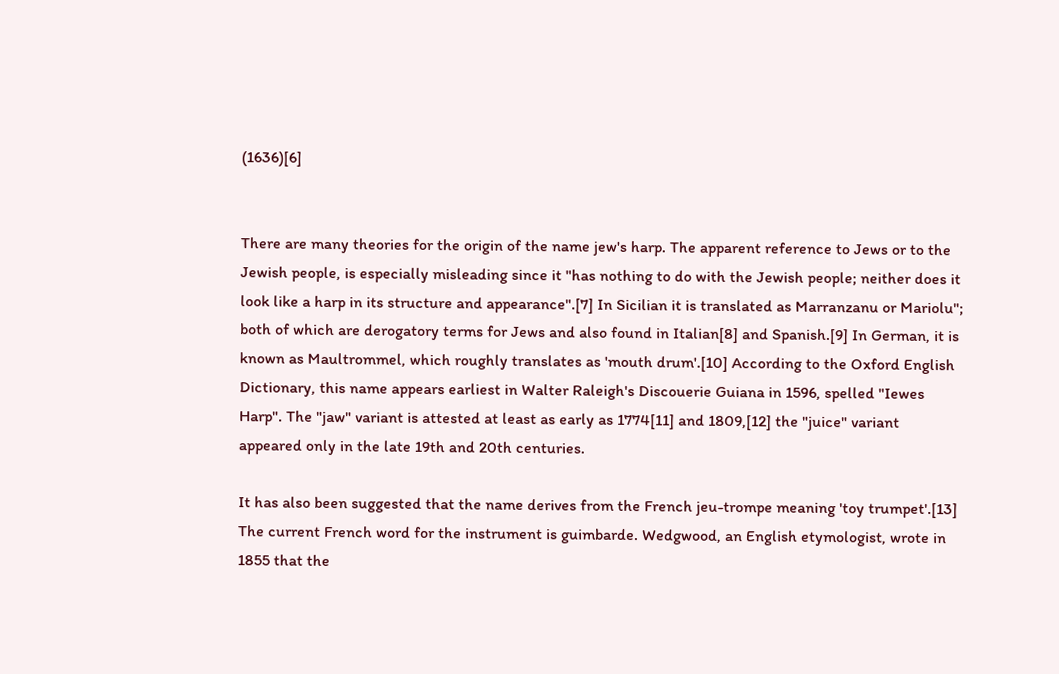(1636)[6]


There are many theories for the origin of the name jew's harp. The apparent reference to Jews or to the Jewish people, is especially misleading since it "has nothing to do with the Jewish people; neither does it look like a harp in its structure and appearance".[7] In Sicilian it is translated as Marranzanu or Mariolu"; both of which are derogatory terms for Jews and also found in Italian[8] and Spanish.[9] In German, it is known as Maultrommel, which roughly translates as 'mouth drum'.[10] According to the Oxford English Dictionary, this name appears earliest in Walter Raleigh's Discouerie Guiana in 1596, spelled "Iewes Harp". The "jaw" variant is attested at least as early as 1774[11] and 1809,[12] the "juice" variant appeared only in the late 19th and 20th centuries.

It has also been suggested that the name derives from the French jeu-trompe meaning 'toy trumpet'.[13] The current French word for the instrument is guimbarde. Wedgwood, an English etymologist, wrote in 1855 that the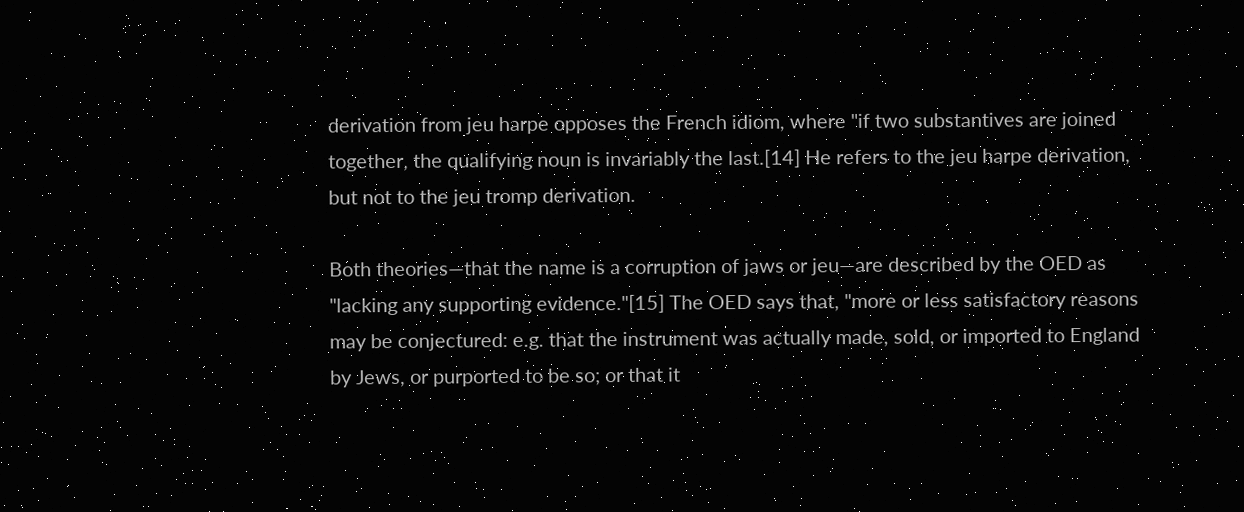derivation from jeu harpe opposes the French idiom, where "if two substantives are joined together, the qualifying noun is invariably the last.[14] He refers to the jeu harpe derivation, but not to the jeu tromp derivation.

Both theories—that the name is a corruption of jaws or jeu—are described by the OED as "lacking any supporting evidence."[15] The OED says that, "more or less satisfactory reasons may be conjectured: e.g. that the instrument was actually made, sold, or imported to England by Jews, or purported to be so; or that it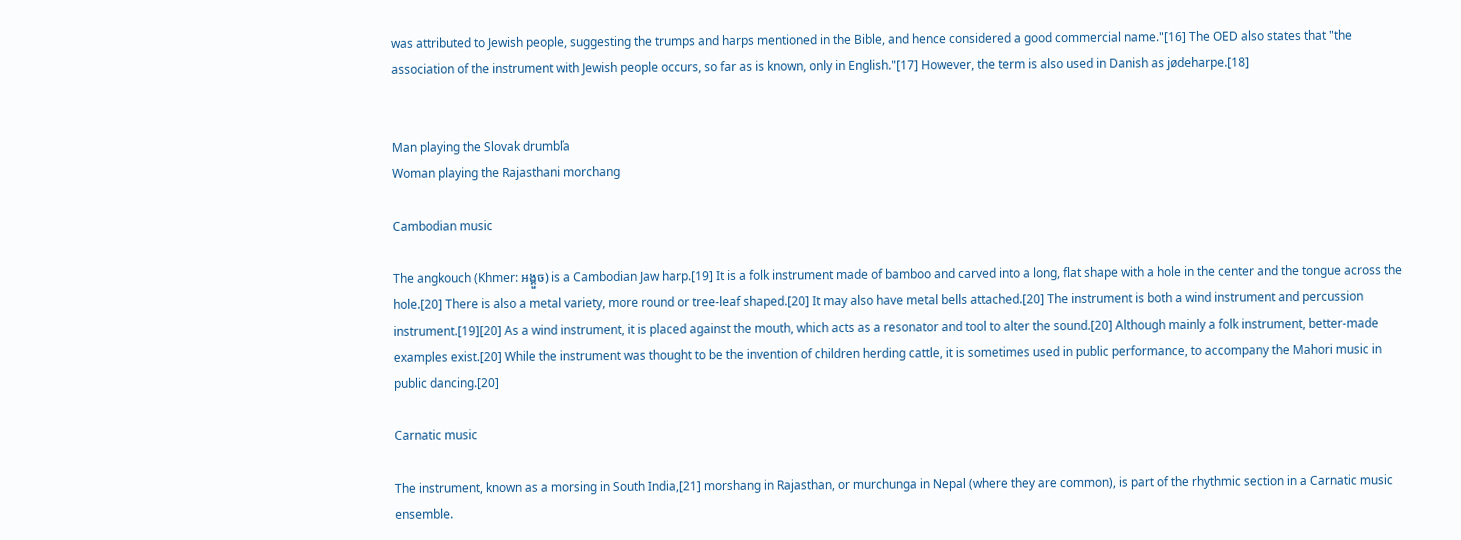was attributed to Jewish people, suggesting the trumps and harps mentioned in the Bible, and hence considered a good commercial name."[16] The OED also states that "the association of the instrument with Jewish people occurs, so far as is known, only in English."[17] However, the term is also used in Danish as jødeharpe.[18]


Man playing the Slovak drumbľa
Woman playing the Rajasthani morchang

Cambodian music

The angkouch (Khmer: អង្គួច) is a Cambodian Jaw harp.[19] It is a folk instrument made of bamboo and carved into a long, flat shape with a hole in the center and the tongue across the hole.[20] There is also a metal variety, more round or tree-leaf shaped.[20] It may also have metal bells attached.[20] The instrument is both a wind instrument and percussion instrument.[19][20] As a wind instrument, it is placed against the mouth, which acts as a resonator and tool to alter the sound.[20] Although mainly a folk instrument, better-made examples exist.[20] While the instrument was thought to be the invention of children herding cattle, it is sometimes used in public performance, to accompany the Mahori music in public dancing.[20]

Carnatic music

The instrument, known as a morsing in South India,[21] morshang in Rajasthan, or murchunga in Nepal (where they are common), is part of the rhythmic section in a Carnatic music ensemble.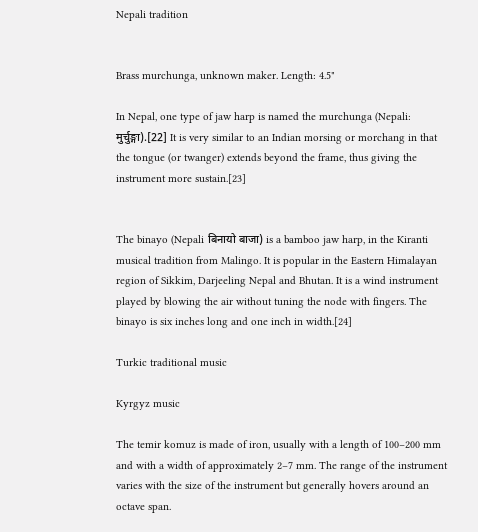Nepali tradition


Brass murchunga, unknown maker. Length: 4.5"

In Nepal, one type of jaw harp is named the murchunga (Nepali: मुर्चुङ्गा).[22] It is very similar to an Indian morsing or morchang in that the tongue (or twanger) extends beyond the frame, thus giving the instrument more sustain.[23]


The binayo (Nepali बिनायो बाजा) is a bamboo jaw harp, in the Kiranti musical tradition from Malingo. It is popular in the Eastern Himalayan region of Sikkim, Darjeeling Nepal and Bhutan. It is a wind instrument played by blowing the air without tuning the node with fingers. The binayo is six inches long and one inch in width.[24]

Turkic traditional music

Kyrgyz music

The temir komuz is made of iron, usually with a length of 100–200 mm and with a width of approximately 2–7 mm. The range of the instrument varies with the size of the instrument but generally hovers around an octave span.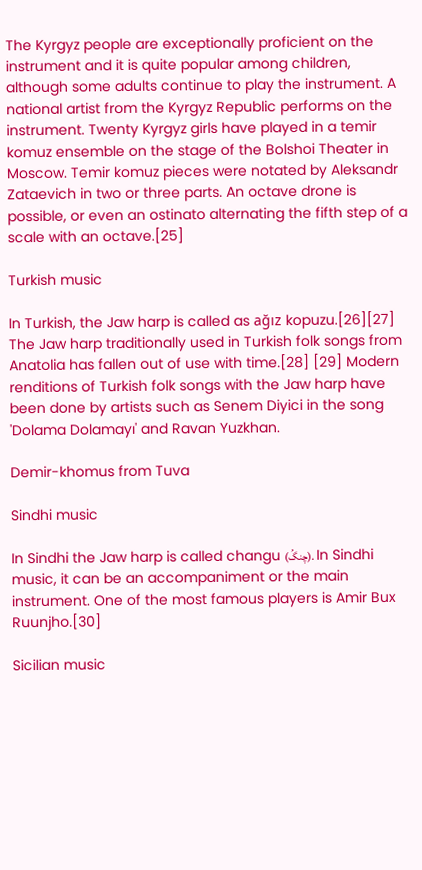The Kyrgyz people are exceptionally proficient on the instrument and it is quite popular among children, although some adults continue to play the instrument. A national artist from the Kyrgyz Republic performs on the instrument. Twenty Kyrgyz girls have played in a temir komuz ensemble on the stage of the Bolshoi Theater in Moscow. Temir komuz pieces were notated by Aleksandr Zataevich in two or three parts. An octave drone is possible, or even an ostinato alternating the fifth step of a scale with an octave.[25]

Turkish music

In Turkish, the Jaw harp is called as ağız kopuzu.[26][27] The Jaw harp traditionally used in Turkish folk songs from Anatolia has fallen out of use with time.[28] [29] Modern renditions of Turkish folk songs with the Jaw harp have been done by artists such as Senem Diyici in the song 'Dolama Dolamayı' and Ravan Yuzkhan.

Demir-khomus from Tuva

Sindhi music

In Sindhi the Jaw harp is called changu (چنگُ). In Sindhi music, it can be an accompaniment or the main instrument. One of the most famous players is Amir Bux Ruunjho.[30]

Sicilian music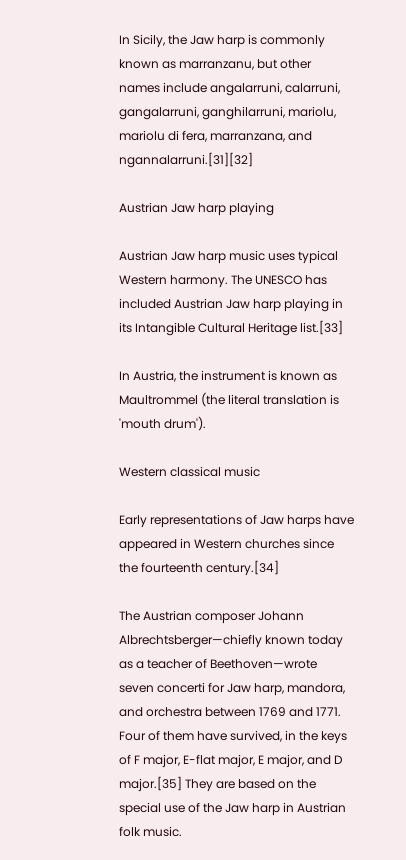In Sicily, the Jaw harp is commonly known as marranzanu, but other names include angalarruni, calarruni, gangalarruni, ganghilarruni, mariolu, mariolu di fera, marranzana, and ngannalarruni.[31][32]

Austrian Jaw harp playing

Austrian Jaw harp music uses typical Western harmony. The UNESCO has included Austrian Jaw harp playing in its Intangible Cultural Heritage list.[33]

In Austria, the instrument is known as Maultrommel (the literal translation is 'mouth drum').

Western classical music

Early representations of Jaw harps have appeared in Western churches since the fourteenth century.[34]

The Austrian composer Johann Albrechtsberger—chiefly known today as a teacher of Beethoven—wrote seven concerti for Jaw harp, mandora, and orchestra between 1769 and 1771. Four of them have survived, in the keys of F major, E-flat major, E major, and D major.[35] They are based on the special use of the Jaw harp in Austrian folk music.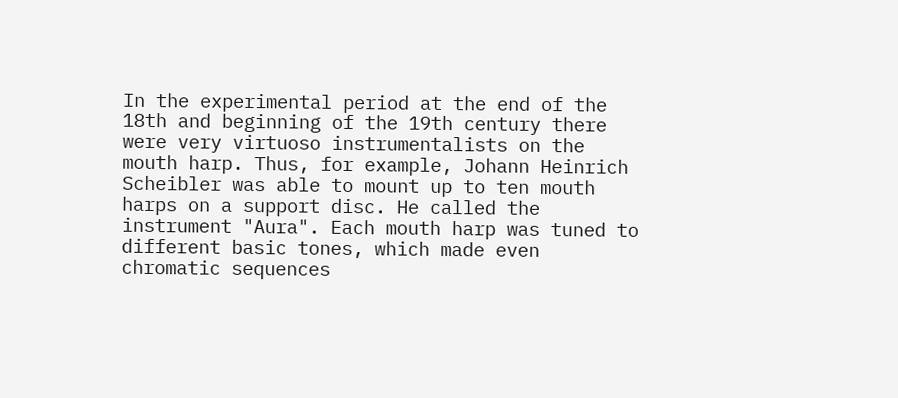In the experimental period at the end of the 18th and beginning of the 19th century there were very virtuoso instrumentalists on the mouth harp. Thus, for example, Johann Heinrich Scheibler was able to mount up to ten mouth harps on a support disc. He called the instrument "Aura". Each mouth harp was tuned to different basic tones, which made even chromatic sequences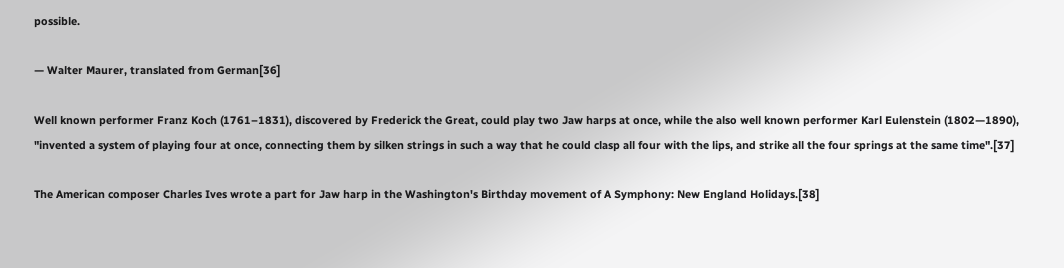possible.

— Walter Maurer, translated from German[36]

Well known performer Franz Koch (1761–1831), discovered by Frederick the Great, could play two Jaw harps at once, while the also well known performer Karl Eulenstein (1802—1890), "invented a system of playing four at once, connecting them by silken strings in such a way that he could clasp all four with the lips, and strike all the four springs at the same time".[37]

The American composer Charles Ives wrote a part for Jaw harp in the Washington's Birthday movement of A Symphony: New England Holidays.[38]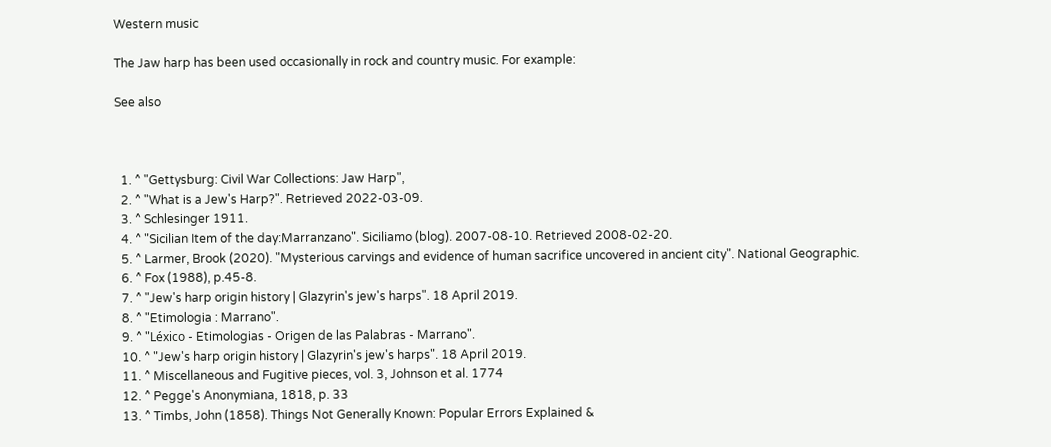Western music

The Jaw harp has been used occasionally in rock and country music. For example:

See also



  1. ^ "Gettysburg: Civil War Collections: Jaw Harp",
  2. ^ "What is a Jew's Harp?". Retrieved 2022-03-09.
  3. ^ Schlesinger 1911.
  4. ^ "Sicilian Item of the day:Marranzano". Siciliamo (blog). 2007-08-10. Retrieved 2008-02-20.
  5. ^ Larmer, Brook (2020). "Mysterious carvings and evidence of human sacrifice uncovered in ancient city". National Geographic.
  6. ^ Fox (1988), p.45-8.
  7. ^ "Jew's harp origin history | Glazyrin's jew's harps". 18 April 2019.
  8. ^ "Etimologia : Marrano".
  9. ^ "Léxico - Etimologias - Origen de las Palabras - Marrano".
  10. ^ "Jew's harp origin history | Glazyrin's jew's harps". 18 April 2019.
  11. ^ Miscellaneous and Fugitive pieces, vol. 3, Johnson et al. 1774
  12. ^ Pegge's Anonymiana, 1818, p. 33
  13. ^ Timbs, John (1858). Things Not Generally Known: Popular Errors Explained &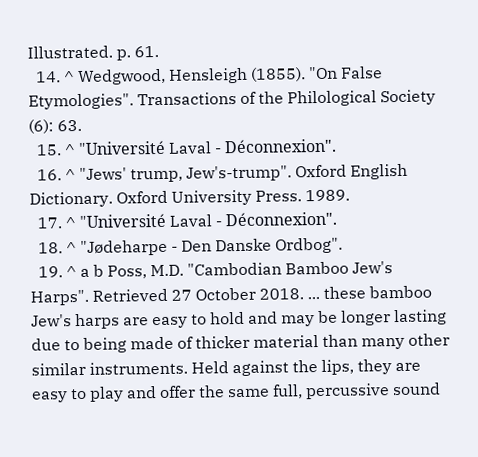Illustrated. p. 61.
  14. ^ Wedgwood, Hensleigh (1855). "On False Etymologies". Transactions of the Philological Society (6): 63.
  15. ^ "Université Laval - Déconnexion".
  16. ^ "Jews' trump, Jew's-trump". Oxford English Dictionary. Oxford University Press. 1989.
  17. ^ "Université Laval - Déconnexion".
  18. ^ "Jødeharpe - Den Danske Ordbog".
  19. ^ a b Poss, M.D. "Cambodian Bamboo Jew's Harps". Retrieved 27 October 2018. ... these bamboo Jew's harps are easy to hold and may be longer lasting due to being made of thicker material than many other similar instruments. Held against the lips, they are easy to play and offer the same full, percussive sound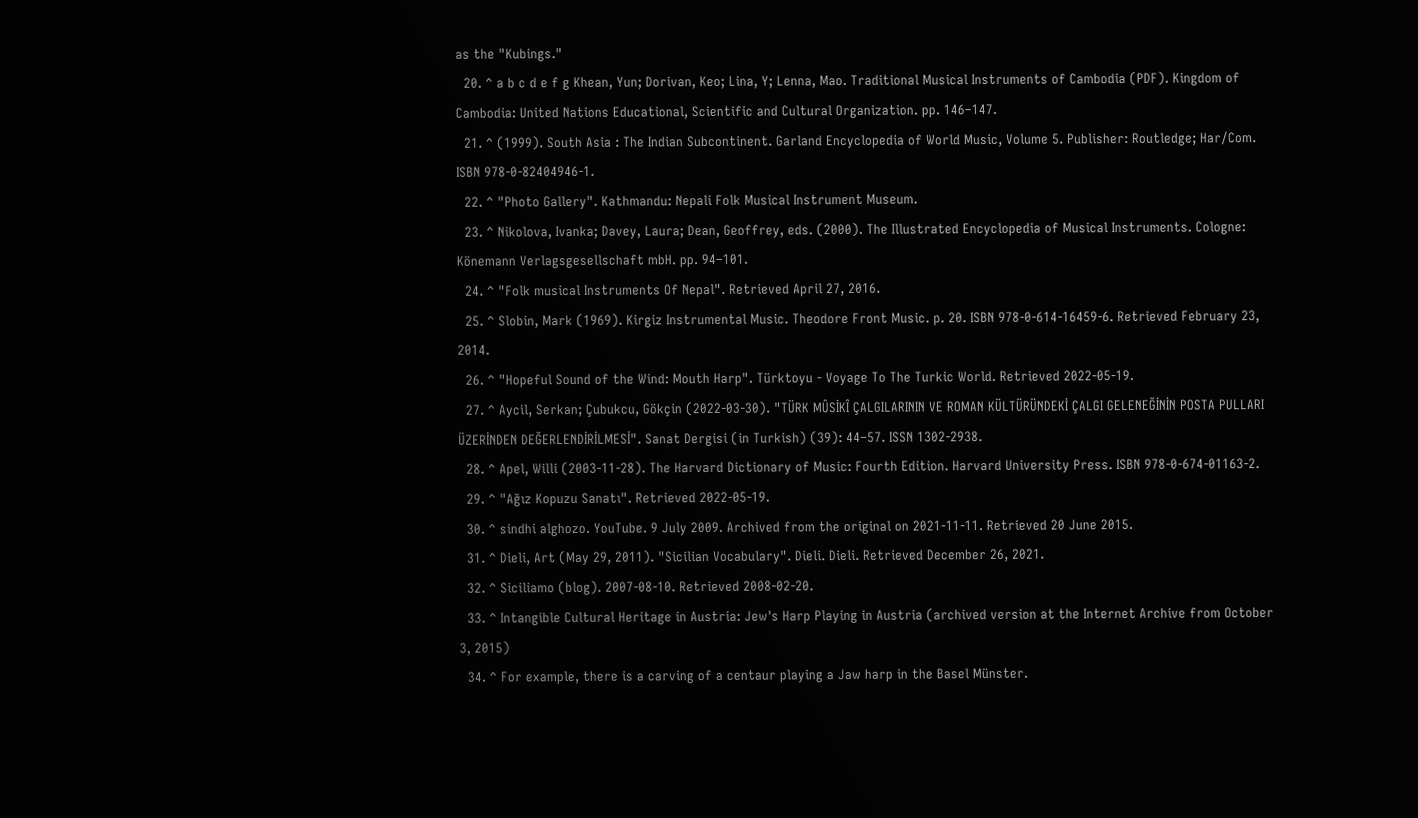as the "Kubings."
  20. ^ a b c d e f g Khean, Yun; Dorivan, Keo; Lina, Y; Lenna, Mao. Traditional Musical Instruments of Cambodia (PDF). Kingdom of Cambodia: United Nations Educational, Scientific and Cultural Organization. pp. 146–147.
  21. ^ (1999). South Asia : The Indian Subcontinent. Garland Encyclopedia of World Music, Volume 5. Publisher: Routledge; Har/Com. ISBN 978-0-82404946-1.
  22. ^ "Photo Gallery". Kathmandu: Nepali Folk Musical Instrument Museum.
  23. ^ Nikolova, Ivanka; Davey, Laura; Dean, Geoffrey, eds. (2000). The Illustrated Encyclopedia of Musical Instruments. Cologne: Könemann Verlagsgesellschaft mbH. pp. 94–101.
  24. ^ "Folk musical Instruments Of Nepal". Retrieved April 27, 2016.
  25. ^ Slobin, Mark (1969). Kirgiz Instrumental Music. Theodore Front Music. p. 20. ISBN 978-0-614-16459-6. Retrieved February 23, 2014.
  26. ^ "Hopeful Sound of the Wind: Mouth Harp". Türktoyu - Voyage To The Turkic World. Retrieved 2022-05-19.
  27. ^ Ayci̇l, Serkan; Çubukcu, Gökçin (2022-03-30). "TÜRK MÛSİKÎ ÇALGILARININ VE ROMAN KÜLTÜRÜNDEKİ ÇALGI GELENEĞİNİN POSTA PULLARI ÜZERİNDEN DEĞERLENDİRİLMESİ". Sanat Dergisi (in Turkish) (39): 44–57. ISSN 1302-2938.
  28. ^ Apel, Willi (2003-11-28). The Harvard Dictionary of Music: Fourth Edition. Harvard University Press. ISBN 978-0-674-01163-2.
  29. ^ "Ağız Kopuzu Sanatı". Retrieved 2022-05-19.
  30. ^ sindhi alghozo. YouTube. 9 July 2009. Archived from the original on 2021-11-11. Retrieved 20 June 2015.
  31. ^ Dieli, Art (May 29, 2011). "Sicilian Vocabulary". Dieli. Dieli. Retrieved December 26, 2021.
  32. ^ Siciliamo (blog). 2007-08-10. Retrieved 2008-02-20.
  33. ^ Intangible Cultural Heritage in Austria: Jew's Harp Playing in Austria (archived version at the Internet Archive from October 3, 2015)
  34. ^ For example, there is a carving of a centaur playing a Jaw harp in the Basel Münster.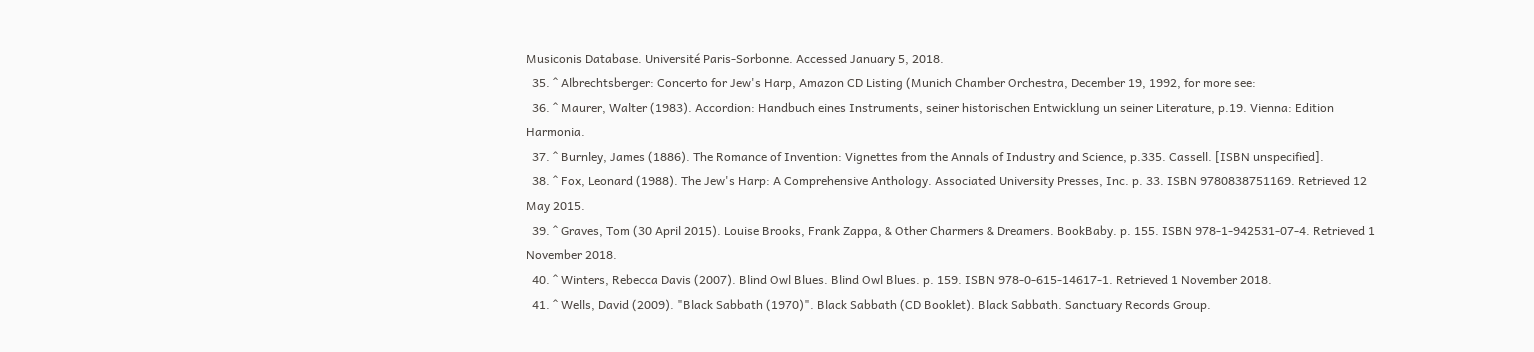Musiconis Database. Université Paris-Sorbonne. Accessed January 5, 2018.
  35. ^ Albrechtsberger: Concerto for Jew's Harp, Amazon CD Listing (Munich Chamber Orchestra, December 19, 1992, for more see:
  36. ^ Maurer, Walter (1983). Accordion: Handbuch eines Instruments, seiner historischen Entwicklung un seiner Literature, p.19. Vienna: Edition Harmonia.
  37. ^ Burnley, James (1886). The Romance of Invention: Vignettes from the Annals of Industry and Science, p.335. Cassell. [ISBN unspecified].
  38. ^ Fox, Leonard (1988). The Jew's Harp: A Comprehensive Anthology. Associated University Presses, Inc. p. 33. ISBN 9780838751169. Retrieved 12 May 2015.
  39. ^ Graves, Tom (30 April 2015). Louise Brooks, Frank Zappa, & Other Charmers & Dreamers. BookBaby. p. 155. ISBN 978-1-942531-07-4. Retrieved 1 November 2018.
  40. ^ Winters, Rebecca Davis (2007). Blind Owl Blues. Blind Owl Blues. p. 159. ISBN 978-0-615-14617-1. Retrieved 1 November 2018.
  41. ^ Wells, David (2009). "Black Sabbath (1970)". Black Sabbath (CD Booklet). Black Sabbath. Sanctuary Records Group.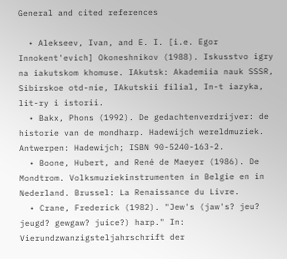General and cited references

  • Alekseev, Ivan, and E. I. [i.e. Egor Innokent'evich] Okoneshnikov (1988). Iskusstvo igry na iakutskom khomuse. IAkutsk: Akademiia nauk SSSR, Sibirskoe otd-nie, IAkutskii filial, In-t iazyka, lit-ry i istorii.
  • Bakx, Phons (1992). De gedachtenverdrijver: de historie van de mondharp. Hadewijch wereldmuziek. Antwerpen: Hadewijch; ISBN 90-5240-163-2.
  • Boone, Hubert, and René de Maeyer (1986). De Mondtrom. Volksmuziekinstrumenten in Belgie en in Nederland. Brussel: La Renaissance du Livre.
  • Crane, Frederick (1982). "Jew's (jaw's? jeu? jeugd? gewgaw? juice?) harp." In: Vierundzwanzigsteljahrschrift der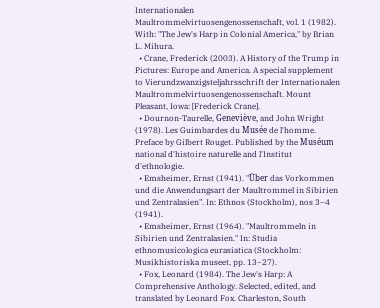Internationalen Maultrommelvirtuosengenossenschaft, vol. 1 (1982). With: "The Jew's Harp in Colonial America," by Brian L. Mihura.
  • Crane, Frederick (2003). A History of the Trump in Pictures: Europe and America. A special supplement to Vierundzwanzigsteljahrsschrift der Internationalen Maultrommelvirtuosengenossenschaft. Mount Pleasant, Iowa: [Frederick Crane].
  • Dournon-Taurelle, Geneviève, and John Wright (1978). Les Guimbardes du Musée de l'homme. Preface by Gilbert Rouget. Published by the Muséum national d'histoire naturelle and l'Institut d'ethnologie.
  • Emsheimer, Ernst (1941). "Über das Vorkommen und die Anwendungsart der Maultrommel in Sibirien und Zentralasien". In: Ethnos (Stockholm), nos 3–4 (1941).
  • Emsheimer, Ernst (1964). "Maultrommeln in Sibirien und Zentralasien." In: Studia ethnomusicologica eurasiatica (Stockholm: Musikhistoriska museet, pp. 13–27).
  • Fox, Leonard (1984). The Jew's Harp: A Comprehensive Anthology. Selected, edited, and translated by Leonard Fox. Charleston, South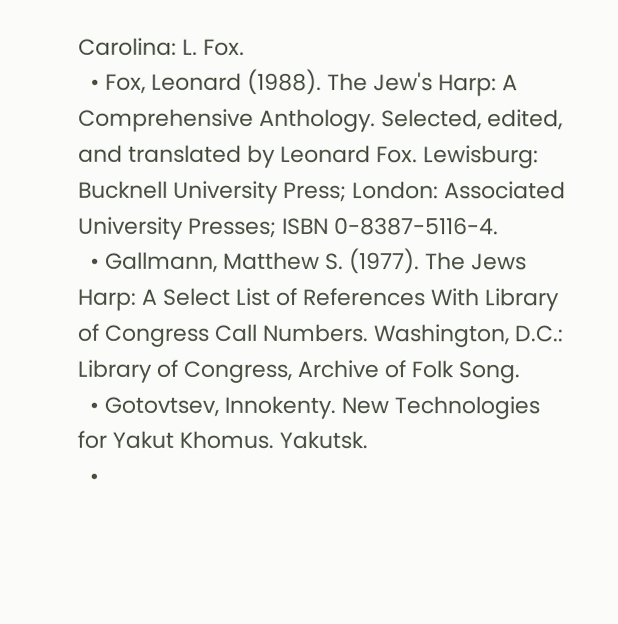Carolina: L. Fox.
  • Fox, Leonard (1988). The Jew's Harp: A Comprehensive Anthology. Selected, edited, and translated by Leonard Fox. Lewisburg: Bucknell University Press; London: Associated University Presses; ISBN 0-8387-5116-4.
  • Gallmann, Matthew S. (1977). The Jews Harp: A Select List of References With Library of Congress Call Numbers. Washington, D.C.: Library of Congress, Archive of Folk Song.
  • Gotovtsev, Innokenty. New Technologies for Yakut Khomus. Yakutsk.
  •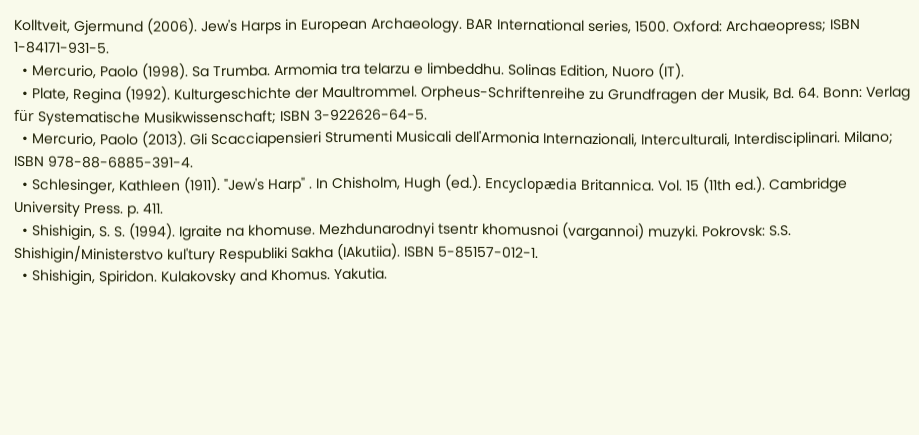Kolltveit, Gjermund (2006). Jew's Harps in European Archaeology. BAR International series, 1500. Oxford: Archaeopress; ISBN 1-84171-931-5.
  • Mercurio, Paolo (1998). Sa Trumba. Armomia tra telarzu e limbeddhu. Solinas Edition, Nuoro (IT).
  • Plate, Regina (1992). Kulturgeschichte der Maultrommel. Orpheus-Schriftenreihe zu Grundfragen der Musik, Bd. 64. Bonn: Verlag für Systematische Musikwissenschaft; ISBN 3-922626-64-5.
  • Mercurio, Paolo (2013). Gli Scacciapensieri Strumenti Musicali dell'Armonia Internazionali, Interculturali, Interdisciplinari. Milano; ISBN 978-88-6885-391-4.
  • Schlesinger, Kathleen (1911). "Jew's Harp" . In Chisholm, Hugh (ed.). Encyclopædia Britannica. Vol. 15 (11th ed.). Cambridge University Press. p. 411.
  • Shishigin, S. S. (1994). Igraite na khomuse. Mezhdunarodnyi tsentr khomusnoi (vargannoi) muzyki. Pokrovsk: S.S. Shishigin/Ministerstvo kul'tury Respubliki Sakha (IAkutiia). ISBN 5-85157-012-1.
  • Shishigin, Spiridon. Kulakovsky and Khomus. Yakutia.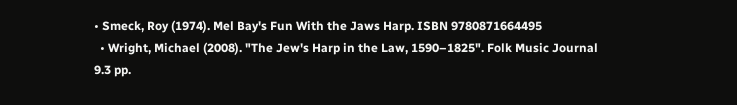• Smeck, Roy (1974). Mel Bay's Fun With the Jaws Harp. ISBN 9780871664495
  • Wright, Michael (2008). "The Jew's Harp in the Law, 1590–1825". Folk Music Journal 9.3 pp.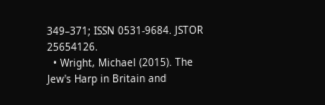349–371; ISSN 0531-9684. JSTOR 25654126.
  • Wright, Michael (2015). The Jew's Harp in Britain and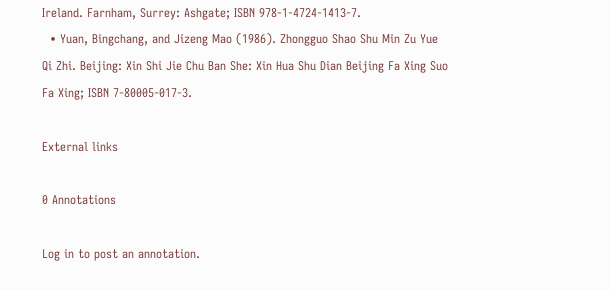Ireland. Farnham, Surrey: Ashgate; ISBN 978-1-4724-1413-7.
  • Yuan, Bingchang, and Jizeng Mao (1986). Zhongguo Shao Shu Min Zu Yue Qi Zhi. Beijing: Xin Shi Jie Chu Ban She: Xin Hua Shu Dian Beijing Fa Xing Suo Fa Xing; ISBN 7-80005-017-3.

External links

0 Annotations

Log in to post an annotation.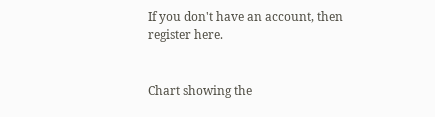If you don't have an account, then register here.


Chart showing the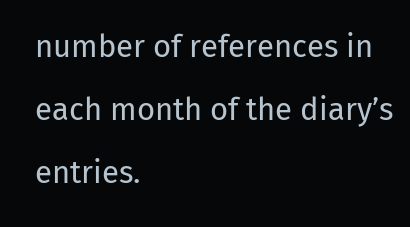number of references in each month of the diary’s entries.